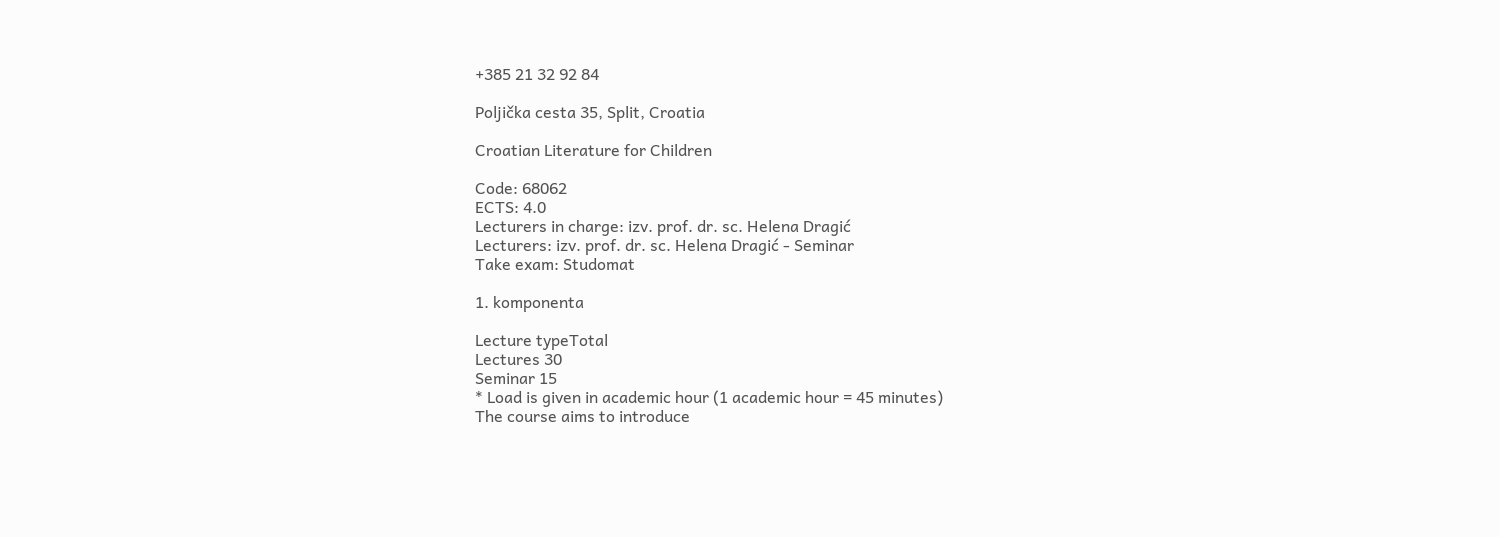+385 21 32 92 84

Poljička cesta 35, Split, Croatia

Croatian Literature for Children

Code: 68062
ECTS: 4.0
Lecturers in charge: izv. prof. dr. sc. Helena Dragić
Lecturers: izv. prof. dr. sc. Helena Dragić - Seminar
Take exam: Studomat

1. komponenta

Lecture typeTotal
Lectures 30
Seminar 15
* Load is given in academic hour (1 academic hour = 45 minutes)
The course aims to introduce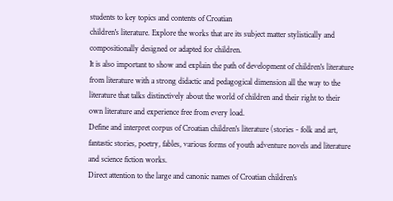students to key topics and contents of Croatian
children's literature. Explore the works that are its subject matter stylistically and
compositionally designed or adapted for children.
It is also important to show and explain the path of development of children's literature
from literature with a strong didactic and pedagogical dimension all the way to the
literature that talks distinctively about the world of children and their right to their
own literature and experience free from every load.
Define and interpret corpus of Croatian children's literature (stories - folk and art,
fantastic stories, poetry, fables, various forms of youth adventure novels and literature
and science fiction works.
Direct attention to the large and canonic names of Croatian children's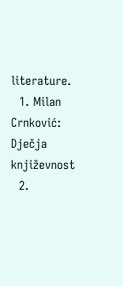literature.
  1. Milan Crnković: Dječja književnost
  2.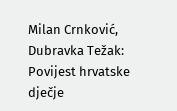Milan Crnković, Dubravka Težak: Povijest hrvatske dječje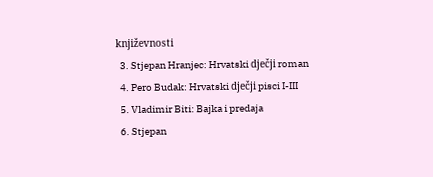književnosti
  3. Stjepan Hranjec: Hrvatski dječji roman
  4. Pero Budak: Hrvatski dječji pisci I-III
  5. Vladimir Biti: Bajka i predaja
  6. Stjepan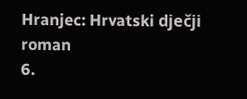Hranjec: Hrvatski dječji roman
6.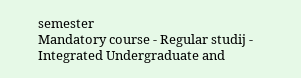semester
Mandatory course - Regular studij - Integrated Undergraduate and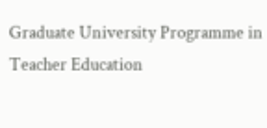Graduate University Programme in Teacher Education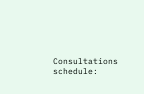Consultations schedule: